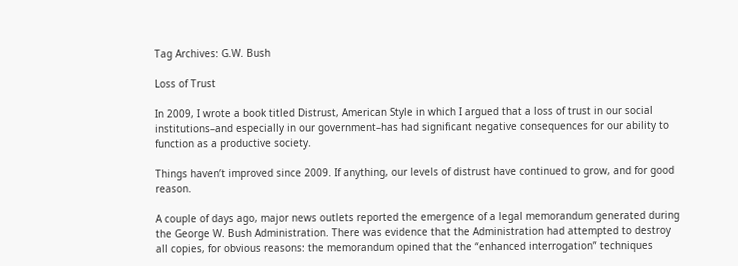Tag Archives: G.W. Bush

Loss of Trust

In 2009, I wrote a book titled Distrust, American Style in which I argued that a loss of trust in our social institutions–and especially in our government–has had significant negative consequences for our ability to function as a productive society.

Things haven’t improved since 2009. If anything, our levels of distrust have continued to grow, and for good reason.

A couple of days ago, major news outlets reported the emergence of a legal memorandum generated during the George W. Bush Administration. There was evidence that the Administration had attempted to destroy all copies, for obvious reasons: the memorandum opined that the “enhanced interrogation” techniques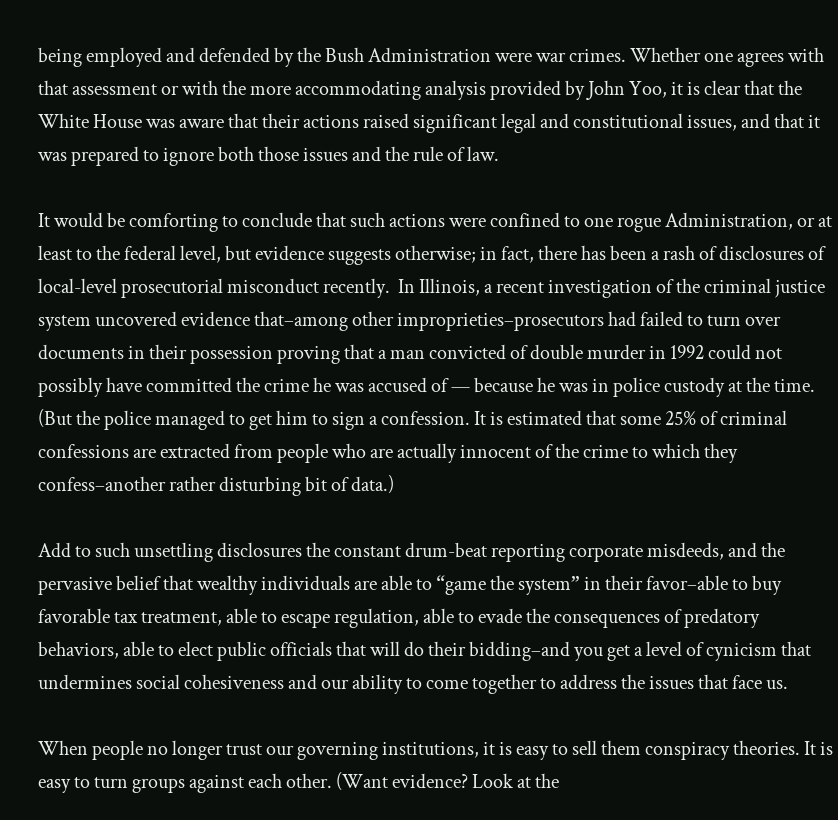being employed and defended by the Bush Administration were war crimes. Whether one agrees with that assessment or with the more accommodating analysis provided by John Yoo, it is clear that the White House was aware that their actions raised significant legal and constitutional issues, and that it was prepared to ignore both those issues and the rule of law.

It would be comforting to conclude that such actions were confined to one rogue Administration, or at least to the federal level, but evidence suggests otherwise; in fact, there has been a rash of disclosures of local-level prosecutorial misconduct recently.  In Illinois, a recent investigation of the criminal justice system uncovered evidence that–among other improprieties–prosecutors had failed to turn over documents in their possession proving that a man convicted of double murder in 1992 could not possibly have committed the crime he was accused of — because he was in police custody at the time. (But the police managed to get him to sign a confession. It is estimated that some 25% of criminal confessions are extracted from people who are actually innocent of the crime to which they confess–another rather disturbing bit of data.)

Add to such unsettling disclosures the constant drum-beat reporting corporate misdeeds, and the pervasive belief that wealthy individuals are able to “game the system” in their favor–able to buy favorable tax treatment, able to escape regulation, able to evade the consequences of predatory behaviors, able to elect public officials that will do their bidding–and you get a level of cynicism that undermines social cohesiveness and our ability to come together to address the issues that face us.

When people no longer trust our governing institutions, it is easy to sell them conspiracy theories. It is easy to turn groups against each other. (Want evidence? Look at the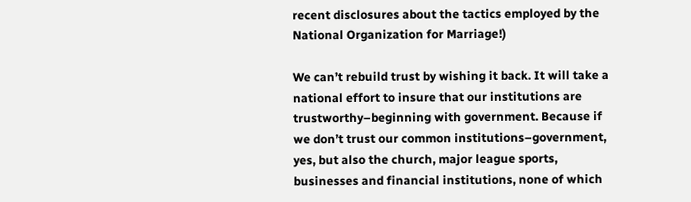recent disclosures about the tactics employed by the National Organization for Marriage!)

We can’t rebuild trust by wishing it back. It will take a national effort to insure that our institutions are trustworthy–beginning with government. Because if we don’t trust our common institutions–government, yes, but also the church, major league sports, businesses and financial institutions, none of which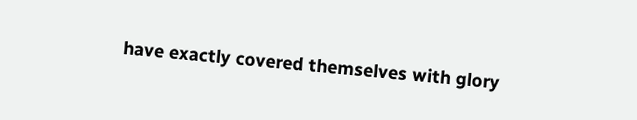have exactly covered themselves with glory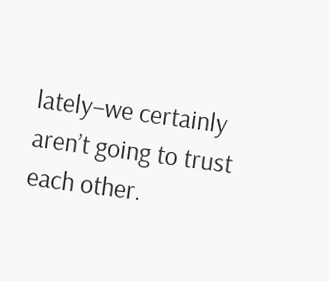lately–we certainly aren’t going to trust each other.